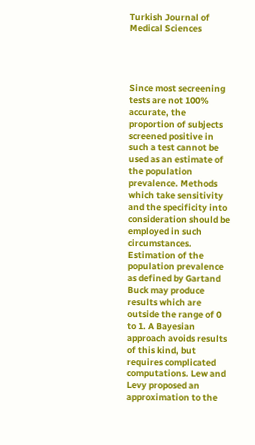Turkish Journal of Medical Sciences




Since most secreening tests are not 100% accurate, the proportion of subjects screened positive in such a test cannot be used as an estimate of the population prevalence. Methods which take sensitivity and the specificity into consideration should be employed in such circumstances. Estimation of the population prevalence as defined by Gartand Buck may produce results which are outside the range of 0 to 1. A Bayesian approach avoids results of this kind, but requires complicated computations. Lew and Levy proposed an approximation to the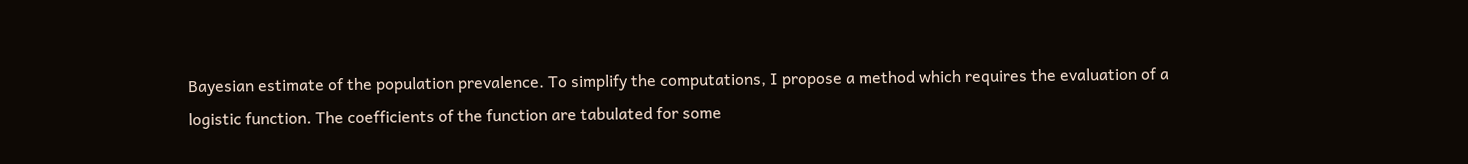Bayesian estimate of the population prevalence. To simplify the computations, I propose a method which requires the evaluation of a logistic function. The coefficients of the function are tabulated for some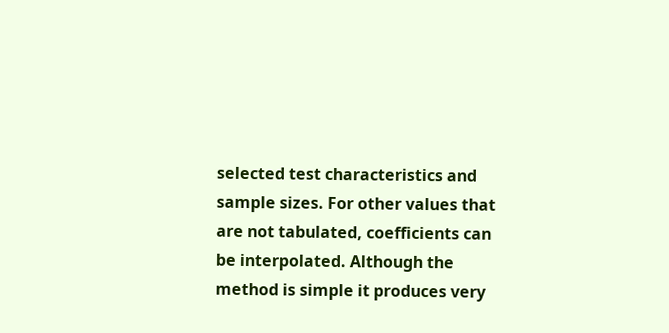selected test characteristics and sample sizes. For other values that are not tabulated, coefficients can be interpolated. Although the method is simple it produces very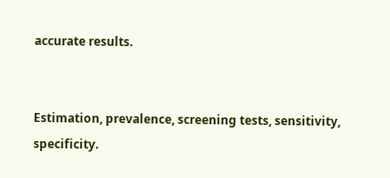accurate results.


Estimation, prevalence, screening tests, sensitivity, specificity.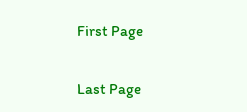First Page


Last Page